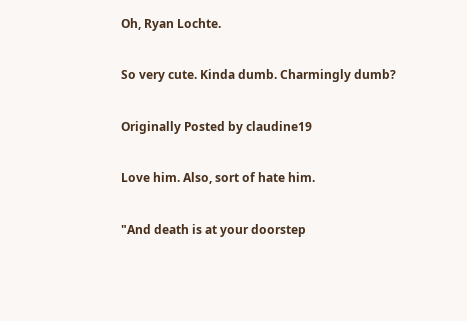Oh, Ryan Lochte.

So very cute. Kinda dumb. Charmingly dumb?

Originally Posted by claudine19

Love him. Also, sort of hate him.

"And death is at your doorstep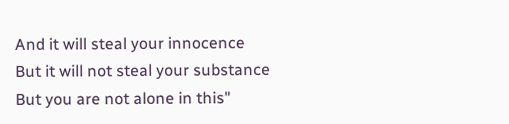And it will steal your innocence
But it will not steal your substance
But you are not alone in this"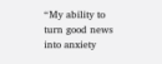“My ability to turn good news into anxiety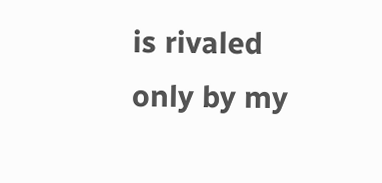is rivaled only by my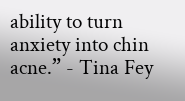ability to turn anxiety into chin acne.” - Tina Fey